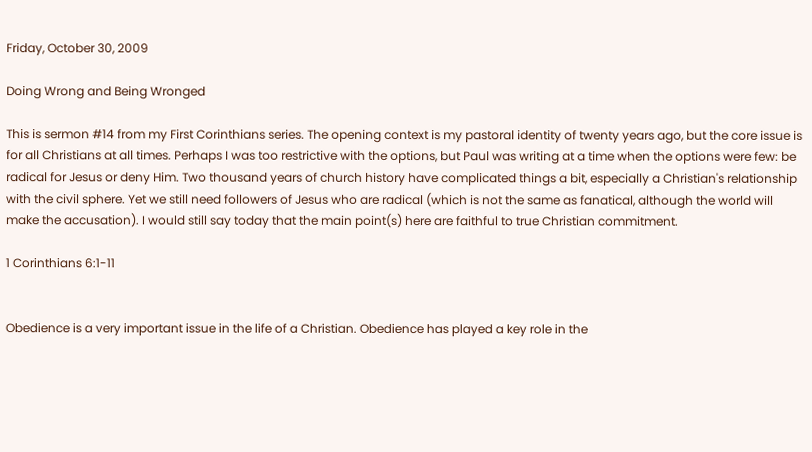Friday, October 30, 2009

Doing Wrong and Being Wronged

This is sermon #14 from my First Corinthians series. The opening context is my pastoral identity of twenty years ago, but the core issue is for all Christians at all times. Perhaps I was too restrictive with the options, but Paul was writing at a time when the options were few: be radical for Jesus or deny Him. Two thousand years of church history have complicated things a bit, especially a Christian's relationship with the civil sphere. Yet we still need followers of Jesus who are radical (which is not the same as fanatical, although the world will make the accusation). I would still say today that the main point(s) here are faithful to true Christian commitment.

1 Corinthians 6:1-11


Obedience is a very important issue in the life of a Christian. Obedience has played a key role in the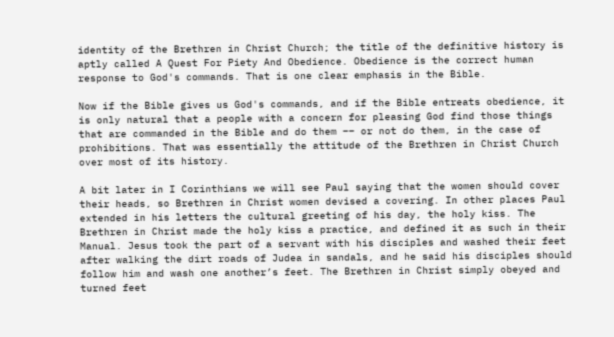identity of the Brethren in Christ Church; the title of the definitive history is aptly called A Quest For Piety And Obedience. Obedience is the correct human response to God's commands. That is one clear emphasis in the Bible.

Now if the Bible gives us God's commands, and if the Bible entreats obedience, it is only natural that a people with a concern for pleasing God find those things that are commanded in the Bible and do them –– or not do them, in the case of prohibitions. That was essentially the attitude of the Brethren in Christ Church over most of its history.

A bit later in I Corinthians we will see Paul saying that the women should cover their heads, so Brethren in Christ women devised a covering. In other places Paul extended in his letters the cultural greeting of his day, the holy kiss. The Brethren in Christ made the holy kiss a practice, and defined it as such in their Manual. Jesus took the part of a servant with his disciples and washed their feet after walking the dirt roads of Judea in sandals, and he said his disciples should follow him and wash one another’s feet. The Brethren in Christ simply obeyed and turned feet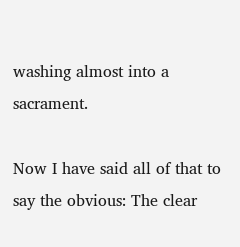washing almost into a sacrament.

Now I have said all of that to say the obvious: The clear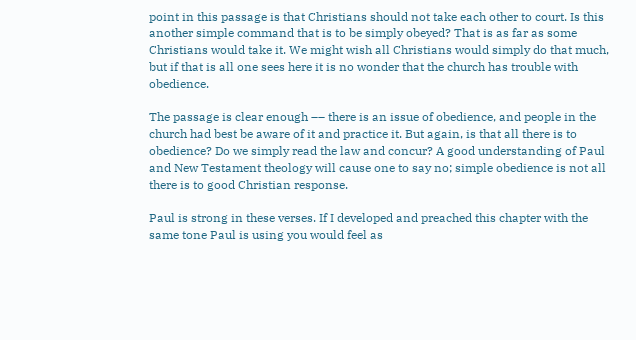point in this passage is that Christians should not take each other to court. Is this another simple command that is to be simply obeyed? That is as far as some Christians would take it. We might wish all Christians would simply do that much, but if that is all one sees here it is no wonder that the church has trouble with obedience.

The passage is clear enough –– there is an issue of obedience, and people in the church had best be aware of it and practice it. But again, is that all there is to obedience? Do we simply read the law and concur? A good understanding of Paul and New Testament theology will cause one to say no; simple obedience is not all there is to good Christian response.

Paul is strong in these verses. If I developed and preached this chapter with the same tone Paul is using you would feel as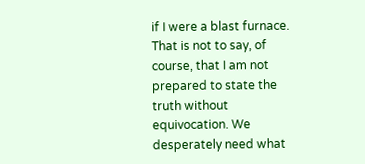if I were a blast furnace. That is not to say, of course, that I am not prepared to state the truth without equivocation. We desperately need what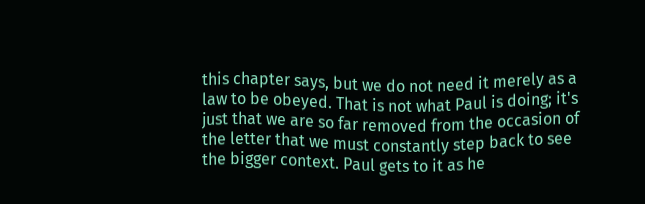this chapter says, but we do not need it merely as a law to be obeyed. That is not what Paul is doing; it's just that we are so far removed from the occasion of the letter that we must constantly step back to see the bigger context. Paul gets to it as he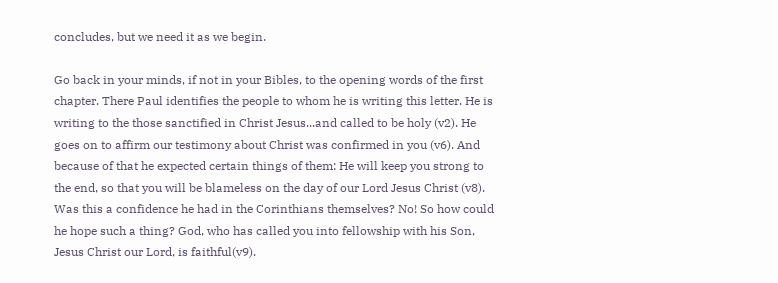concludes, but we need it as we begin.

Go back in your minds, if not in your Bibles, to the opening words of the first chapter. There Paul identifies the people to whom he is writing this letter. He is writing to the those sanctified in Christ Jesus...and called to be holy (v2). He goes on to affirm our testimony about Christ was confirmed in you (v6). And because of that he expected certain things of them: He will keep you strong to the end, so that you will be blameless on the day of our Lord Jesus Christ (v8). Was this a confidence he had in the Corinthians themselves? No! So how could he hope such a thing? God, who has called you into fellowship with his Son, Jesus Christ our Lord, is faithful(v9).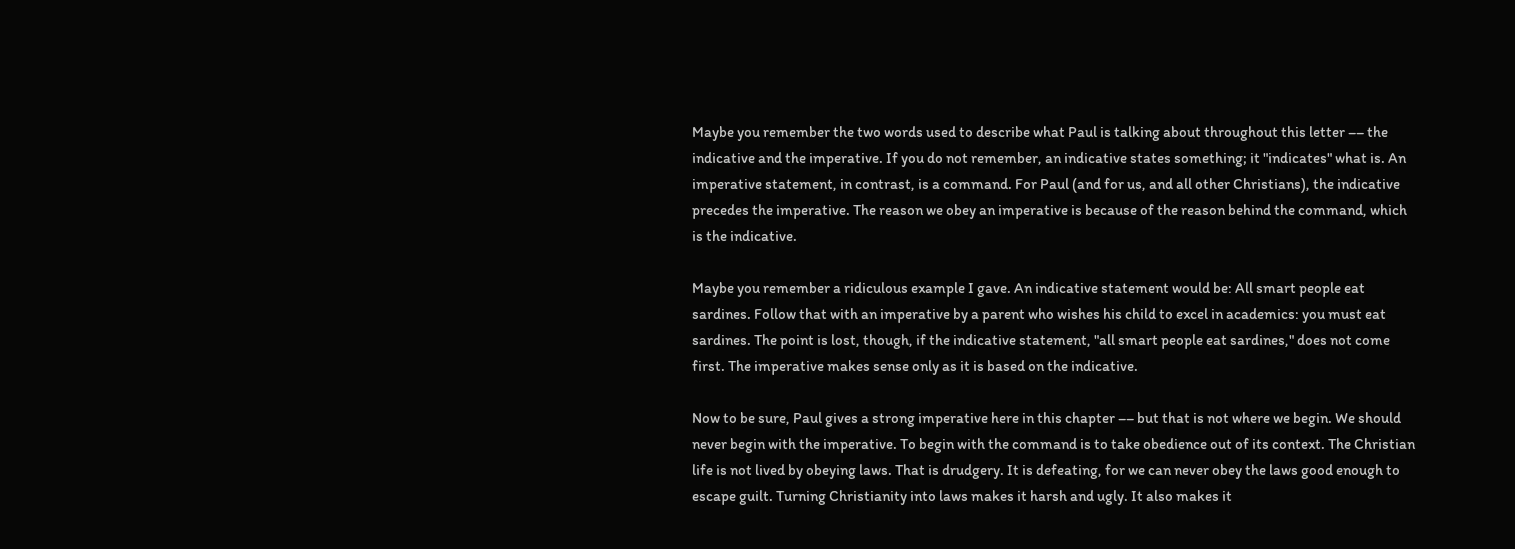Maybe you remember the two words used to describe what Paul is talking about throughout this letter –– the indicative and the imperative. If you do not remember, an indicative states something; it "indicates" what is. An imperative statement, in contrast, is a command. For Paul (and for us, and all other Christians), the indicative precedes the imperative. The reason we obey an imperative is because of the reason behind the command, which is the indicative.

Maybe you remember a ridiculous example I gave. An indicative statement would be: All smart people eat sardines. Follow that with an imperative by a parent who wishes his child to excel in academics: you must eat sardines. The point is lost, though, if the indicative statement, "all smart people eat sardines," does not come first. The imperative makes sense only as it is based on the indicative.

Now to be sure, Paul gives a strong imperative here in this chapter –– but that is not where we begin. We should never begin with the imperative. To begin with the command is to take obedience out of its context. The Christian life is not lived by obeying laws. That is drudgery. It is defeating, for we can never obey the laws good enough to escape guilt. Turning Christianity into laws makes it harsh and ugly. It also makes it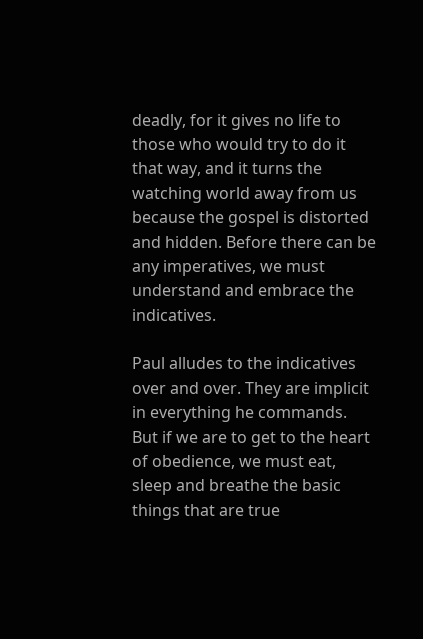deadly, for it gives no life to those who would try to do it that way, and it turns the watching world away from us because the gospel is distorted and hidden. Before there can be any imperatives, we must understand and embrace the indicatives.

Paul alludes to the indicatives over and over. They are implicit in everything he commands. But if we are to get to the heart of obedience, we must eat, sleep and breathe the basic things that are true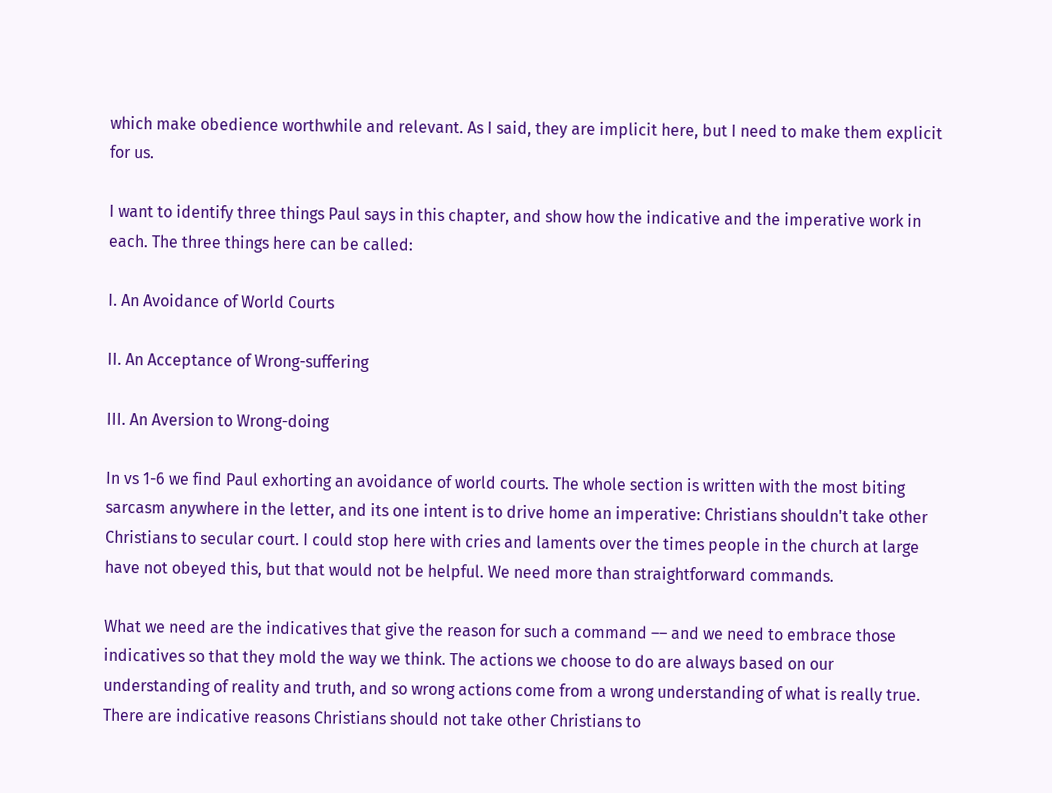which make obedience worthwhile and relevant. As I said, they are implicit here, but I need to make them explicit for us.

I want to identify three things Paul says in this chapter, and show how the indicative and the imperative work in each. The three things here can be called:

I. An Avoidance of World Courts

II. An Acceptance of Wrong-suffering

III. An Aversion to Wrong-doing

In vs 1-6 we find Paul exhorting an avoidance of world courts. The whole section is written with the most biting sarcasm anywhere in the letter, and its one intent is to drive home an imperative: Christians shouldn't take other Christians to secular court. I could stop here with cries and laments over the times people in the church at large have not obeyed this, but that would not be helpful. We need more than straightforward commands.

What we need are the indicatives that give the reason for such a command –– and we need to embrace those indicatives so that they mold the way we think. The actions we choose to do are always based on our understanding of reality and truth, and so wrong actions come from a wrong understanding of what is really true. There are indicative reasons Christians should not take other Christians to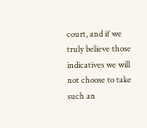court, and if we truly believe those indicatives we will not choose to take such an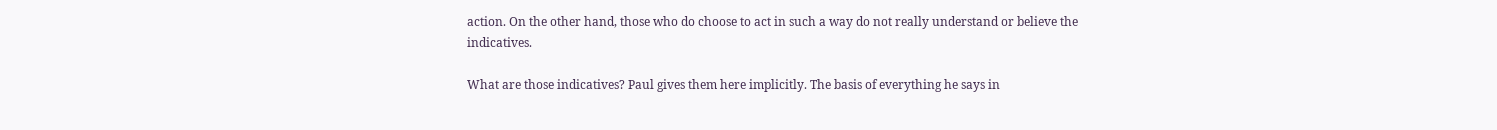action. On the other hand, those who do choose to act in such a way do not really understand or believe the indicatives.

What are those indicatives? Paul gives them here implicitly. The basis of everything he says in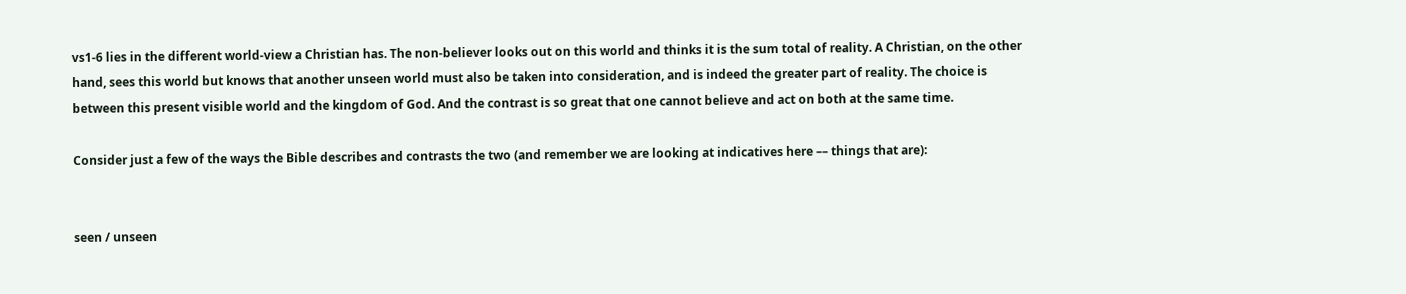vs1-6 lies in the different world-view a Christian has. The non-believer looks out on this world and thinks it is the sum total of reality. A Christian, on the other hand, sees this world but knows that another unseen world must also be taken into consideration, and is indeed the greater part of reality. The choice is between this present visible world and the kingdom of God. And the contrast is so great that one cannot believe and act on both at the same time.

Consider just a few of the ways the Bible describes and contrasts the two (and remember we are looking at indicatives here –– things that are):


seen / unseen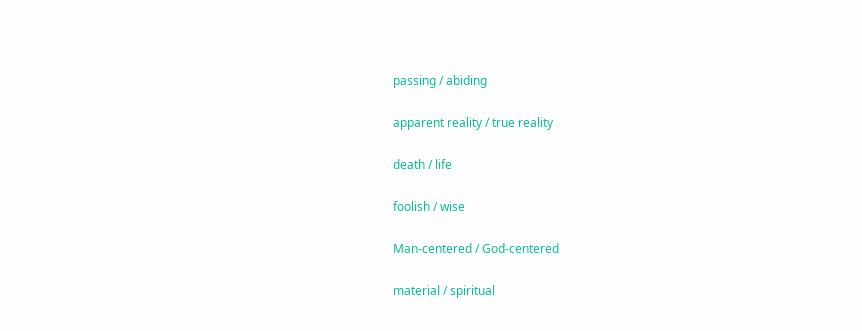passing / abiding

apparent reality / true reality

death / life

foolish / wise

Man-centered / God-centered

material / spiritual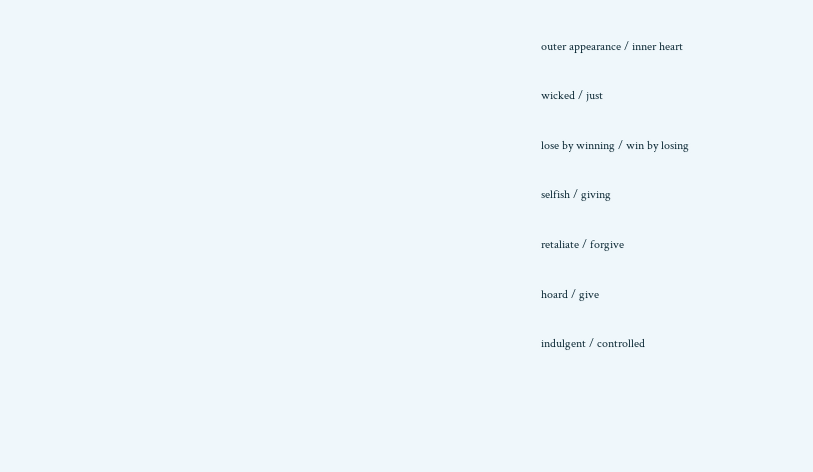outer appearance / inner heart

wicked / just

lose by winning / win by losing

selfish / giving

retaliate / forgive

hoard / give

indulgent / controlled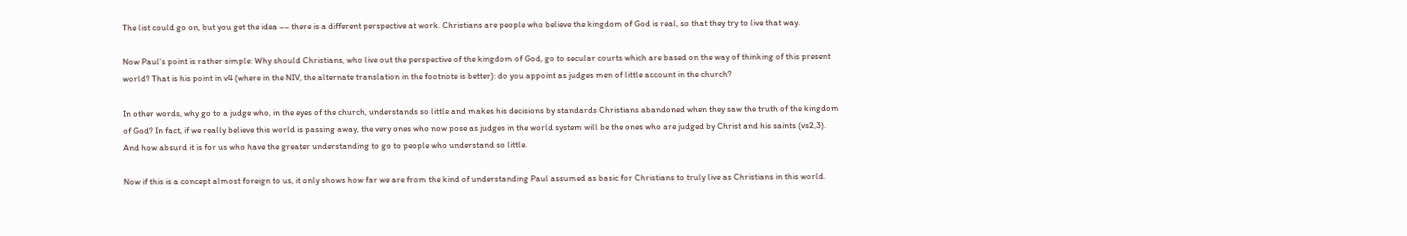The list could go on, but you get the idea –– there is a different perspective at work. Christians are people who believe the kingdom of God is real, so that they try to live that way.

Now Paul's point is rather simple: Why should Christians, who live out the perspective of the kingdom of God, go to secular courts which are based on the way of thinking of this present world? That is his point in v4 (where in the NIV, the alternate translation in the footnote is better): do you appoint as judges men of little account in the church?

In other words, why go to a judge who, in the eyes of the church, understands so little and makes his decisions by standards Christians abandoned when they saw the truth of the kingdom of God? In fact, if we really believe this world is passing away, the very ones who now pose as judges in the world system will be the ones who are judged by Christ and his saints (vs2,3). And how absurd it is for us who have the greater understanding to go to people who understand so little.

Now if this is a concept almost foreign to us, it only shows how far we are from the kind of understanding Paul assumed as basic for Christians to truly live as Christians in this world.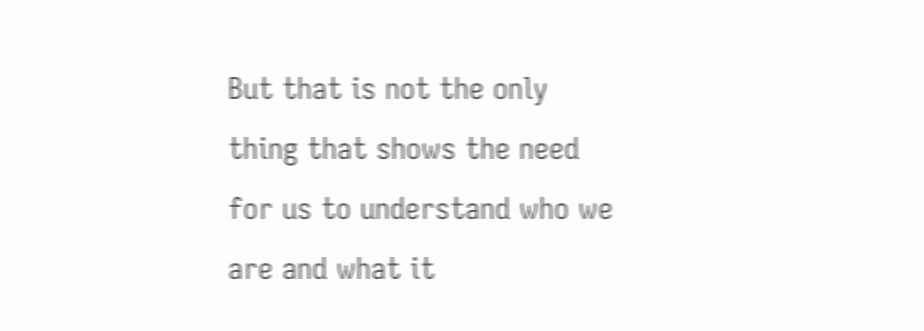But that is not the only thing that shows the need for us to understand who we are and what it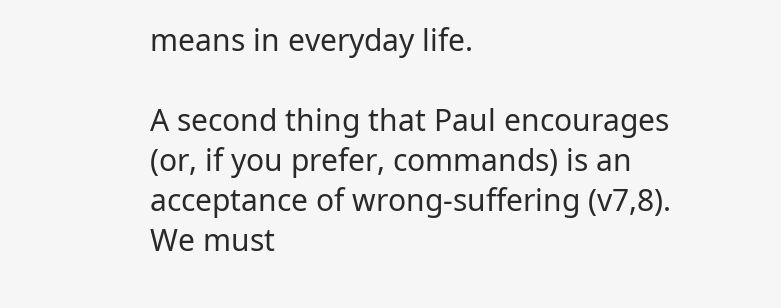means in everyday life.

A second thing that Paul encourages (or, if you prefer, commands) is an acceptance of wrong-suffering (v7,8). We must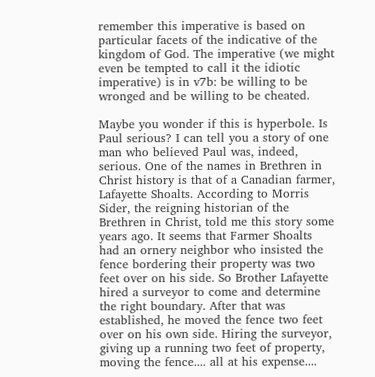remember this imperative is based on particular facets of the indicative of the kingdom of God. The imperative (we might even be tempted to call it the idiotic imperative) is in v7b: be willing to be wronged and be willing to be cheated.

Maybe you wonder if this is hyperbole. Is Paul serious? I can tell you a story of one man who believed Paul was, indeed, serious. One of the names in Brethren in Christ history is that of a Canadian farmer, Lafayette Shoalts. According to Morris Sider, the reigning historian of the Brethren in Christ, told me this story some years ago. It seems that Farmer Shoalts had an ornery neighbor who insisted the fence bordering their property was two feet over on his side. So Brother Lafayette hired a surveyor to come and determine the right boundary. After that was established, he moved the fence two feet over on his own side. Hiring the surveyor, giving up a running two feet of property, moving the fence.... all at his expense....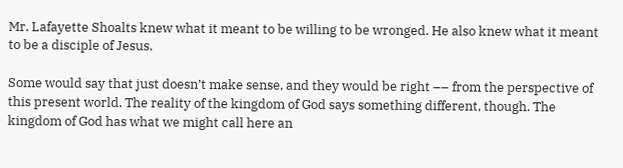Mr. Lafayette Shoalts knew what it meant to be willing to be wronged. He also knew what it meant to be a disciple of Jesus.

Some would say that just doesn’t make sense, and they would be right –– from the perspective of this present world. The reality of the kingdom of God says something different, though. The kingdom of God has what we might call here an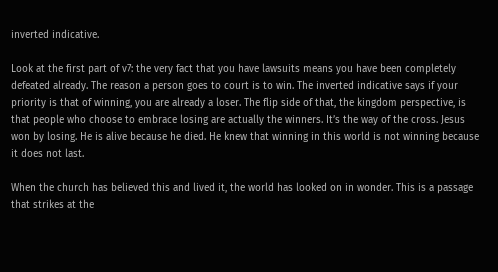inverted indicative.

Look at the first part of v7: the very fact that you have lawsuits means you have been completely defeated already. The reason a person goes to court is to win. The inverted indicative says if your priority is that of winning, you are already a loser. The flip side of that, the kingdom perspective, is that people who choose to embrace losing are actually the winners. It’s the way of the cross. Jesus won by losing. He is alive because he died. He knew that winning in this world is not winning because it does not last.

When the church has believed this and lived it, the world has looked on in wonder. This is a passage that strikes at the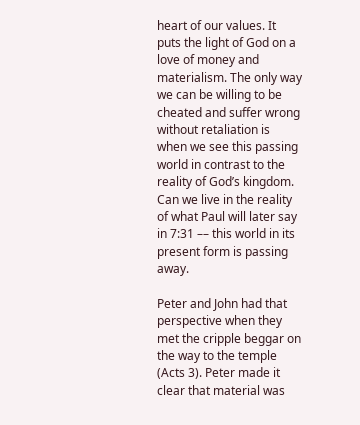heart of our values. It puts the light of God on a love of money and materialism. The only way we can be willing to be cheated and suffer wrong without retaliation is when we see this passing world in contrast to the reality of God’s kingdom. Can we live in the reality of what Paul will later say in 7:31 –– this world in its present form is passing away.

Peter and John had that perspective when they met the cripple beggar on the way to the temple (Acts 3). Peter made it clear that material was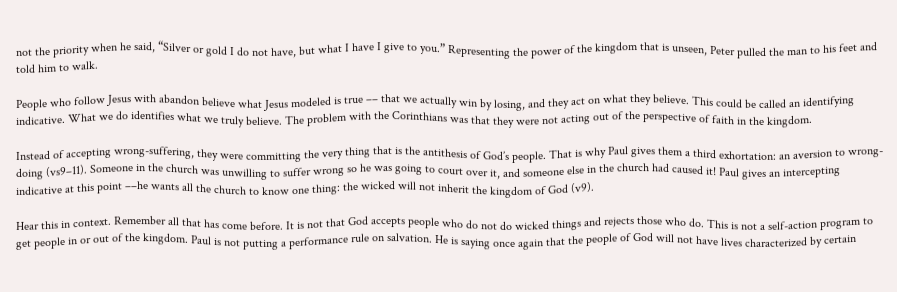not the priority when he said, “Silver or gold I do not have, but what I have I give to you.” Representing the power of the kingdom that is unseen, Peter pulled the man to his feet and told him to walk.

People who follow Jesus with abandon believe what Jesus modeled is true –– that we actually win by losing, and they act on what they believe. This could be called an identifying indicative. What we do identifies what we truly believe. The problem with the Corinthians was that they were not acting out of the perspective of faith in the kingdom.

Instead of accepting wrong-suffering, they were committing the very thing that is the antithesis of God’s people. That is why Paul gives them a third exhortation: an aversion to wrong-doing (vs9–11). Someone in the church was unwilling to suffer wrong so he was going to court over it, and someone else in the church had caused it! Paul gives an intercepting indicative at this point ––he wants all the church to know one thing: the wicked will not inherit the kingdom of God (v9).

Hear this in context. Remember all that has come before. It is not that God accepts people who do not do wicked things and rejects those who do. This is not a self-action program to get people in or out of the kingdom. Paul is not putting a performance rule on salvation. He is saying once again that the people of God will not have lives characterized by certain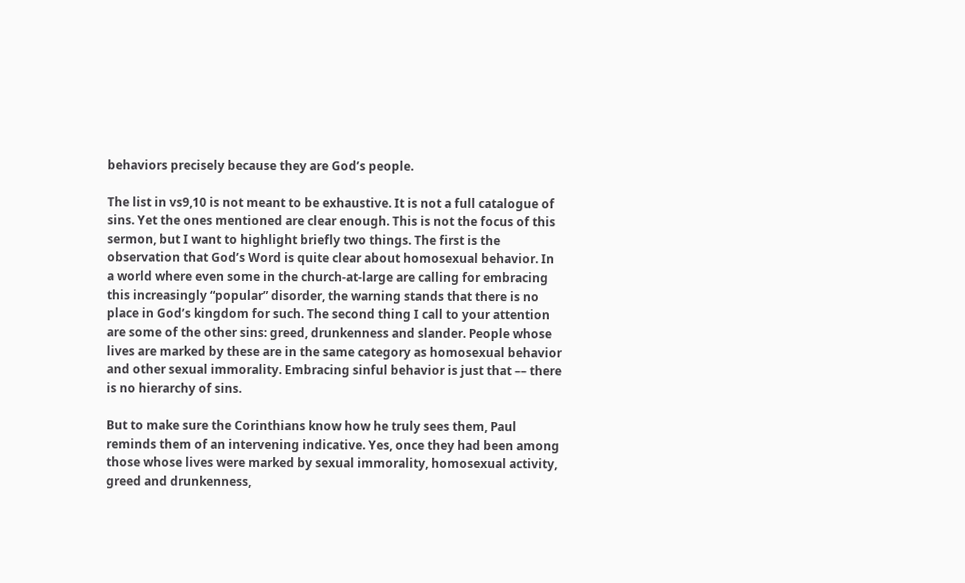behaviors precisely because they are God’s people.

The list in vs9,10 is not meant to be exhaustive. It is not a full catalogue of sins. Yet the ones mentioned are clear enough. This is not the focus of this sermon, but I want to highlight briefly two things. The first is the observation that God’s Word is quite clear about homosexual behavior. In a world where even some in the church-at-large are calling for embracing this increasingly “popular” disorder, the warning stands that there is no place in God’s kingdom for such. The second thing I call to your attention are some of the other sins: greed, drunkenness and slander. People whose lives are marked by these are in the same category as homosexual behavior and other sexual immorality. Embracing sinful behavior is just that –– there is no hierarchy of sins.

But to make sure the Corinthians know how he truly sees them, Paul reminds them of an intervening indicative. Yes, once they had been among those whose lives were marked by sexual immorality, homosexual activity, greed and drunkenness,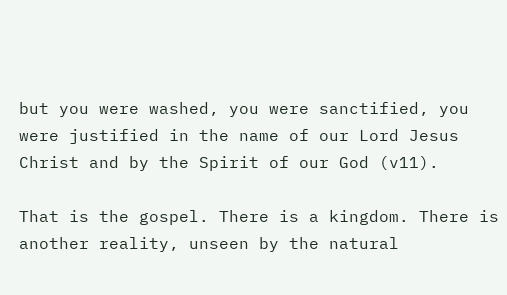but you were washed, you were sanctified, you were justified in the name of our Lord Jesus Christ and by the Spirit of our God (v11).

That is the gospel. There is a kingdom. There is another reality, unseen by the natural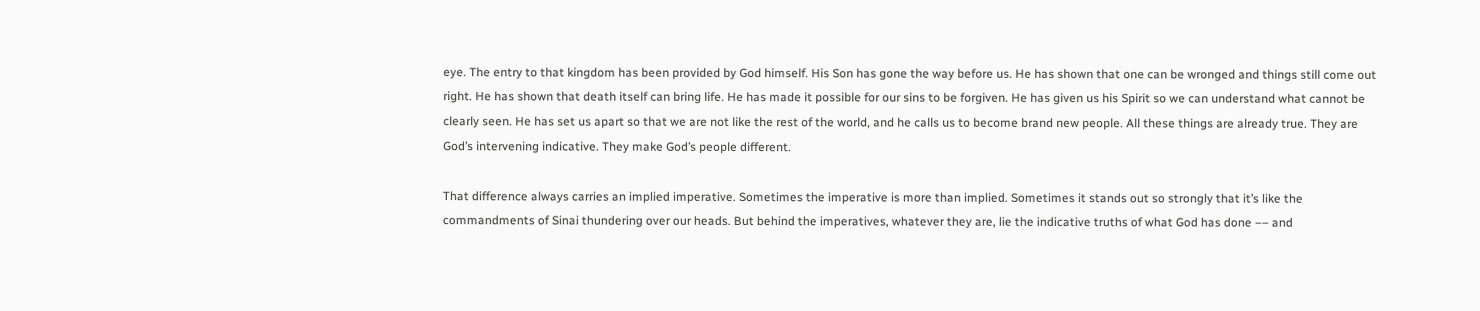eye. The entry to that kingdom has been provided by God himself. His Son has gone the way before us. He has shown that one can be wronged and things still come out right. He has shown that death itself can bring life. He has made it possible for our sins to be forgiven. He has given us his Spirit so we can understand what cannot be clearly seen. He has set us apart so that we are not like the rest of the world, and he calls us to become brand new people. All these things are already true. They are God’s intervening indicative. They make God’s people different.

That difference always carries an implied imperative. Sometimes the imperative is more than implied. Sometimes it stands out so strongly that it’s like the commandments of Sinai thundering over our heads. But behind the imperatives, whatever they are, lie the indicative truths of what God has done –– and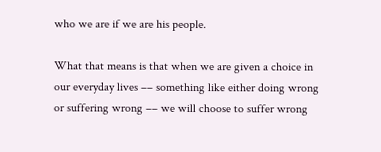who we are if we are his people.

What that means is that when we are given a choice in our everyday lives –– something like either doing wrong or suffering wrong –– we will choose to suffer wrong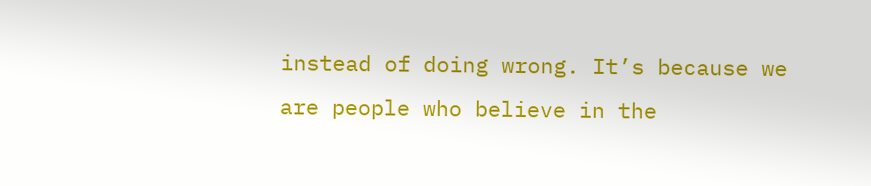instead of doing wrong. It’s because we are people who believe in the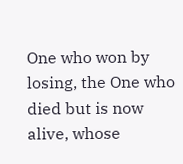One who won by losing, the One who died but is now alive, whose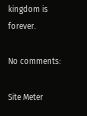kingdom is forever.

No comments:

Site Meter